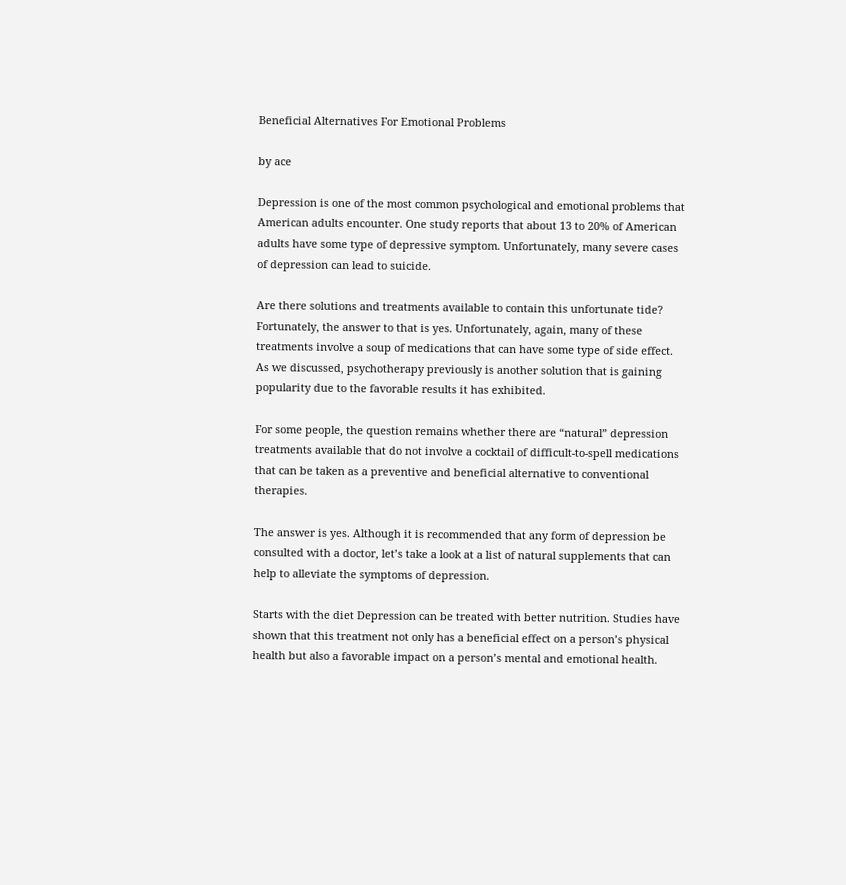Beneficial Alternatives For Emotional Problems

by ace

Depression is one of the most common psychological and emotional problems that American adults encounter. One study reports that about 13 to 20% of American adults have some type of depressive symptom. Unfortunately, many severe cases of depression can lead to suicide.

Are there solutions and treatments available to contain this unfortunate tide? Fortunately, the answer to that is yes. Unfortunately, again, many of these treatments involve a soup of medications that can have some type of side effect. As we discussed, psychotherapy previously is another solution that is gaining popularity due to the favorable results it has exhibited.

For some people, the question remains whether there are “natural” depression treatments available that do not involve a cocktail of difficult-to-spell medications that can be taken as a preventive and beneficial alternative to conventional therapies.

The answer is yes. Although it is recommended that any form of depression be consulted with a doctor, let’s take a look at a list of natural supplements that can help to alleviate the symptoms of depression.

Starts with the diet Depression can be treated with better nutrition. Studies have shown that this treatment not only has a beneficial effect on a person’s physical health but also a favorable impact on a person’s mental and emotional health.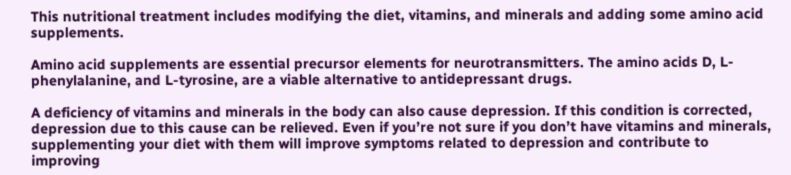This nutritional treatment includes modifying the diet, vitamins, and minerals and adding some amino acid supplements.

Amino acid supplements are essential precursor elements for neurotransmitters. The amino acids D, L-phenylalanine, and L-tyrosine, are a viable alternative to antidepressant drugs.

A deficiency of vitamins and minerals in the body can also cause depression. If this condition is corrected, depression due to this cause can be relieved. Even if you’re not sure if you don’t have vitamins and minerals, supplementing your diet with them will improve symptoms related to depression and contribute to improving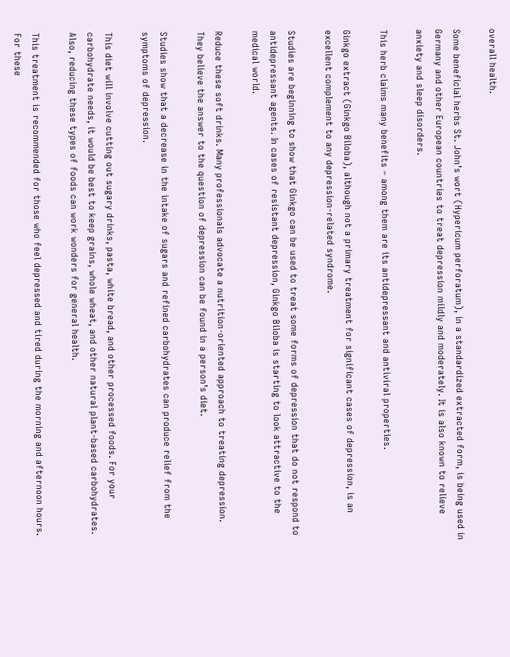overall health.

Some beneficial herbs St. John’s wort (Hypericum perforatum), in a standardized extracted form, is being used in Germany and other European countries to treat depression mildly and moderately. It is also known to relieve anxiety and sleep disorders.

This herb claims many benefits – among them are its antidepressant and antiviral properties.

Ginkgo extract (Ginkgo Biloba), although not a primary treatment for significant cases of depression, is an excellent complement to any depression-related syndrome.

Studies are beginning to show that Ginkgo can be used to treat some forms of depression that do not respond to antidepressant agents. In cases of resistant depression, Ginkgo Biloba is starting to look attractive to the medical world.

Reduce these soft drinks. Many professionals advocate a nutrition-oriented approach to treating depression. They believe the answer to the question of depression can be found in a person’s diet.

Studies show that a decrease in the intake of sugars and refined carbohydrates can produce relief from the symptoms of depression.

This diet will involve cutting out sugary drinks, pasta, white bread, and other processed foods. For your carbohydrate needs, it would be best to keep grains, whole wheat, and other natural plant-based carbohydrates. Also, reducing these types of foods can work wonders for general health.

This treatment is recommended for those who feel depressed and tired during the morning and afternoon hours. For these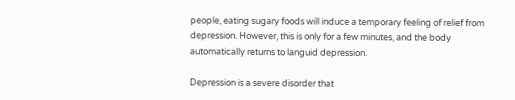people, eating sugary foods will induce a temporary feeling of relief from depression. However, this is only for a few minutes, and the body automatically returns to languid depression.

Depression is a severe disorder that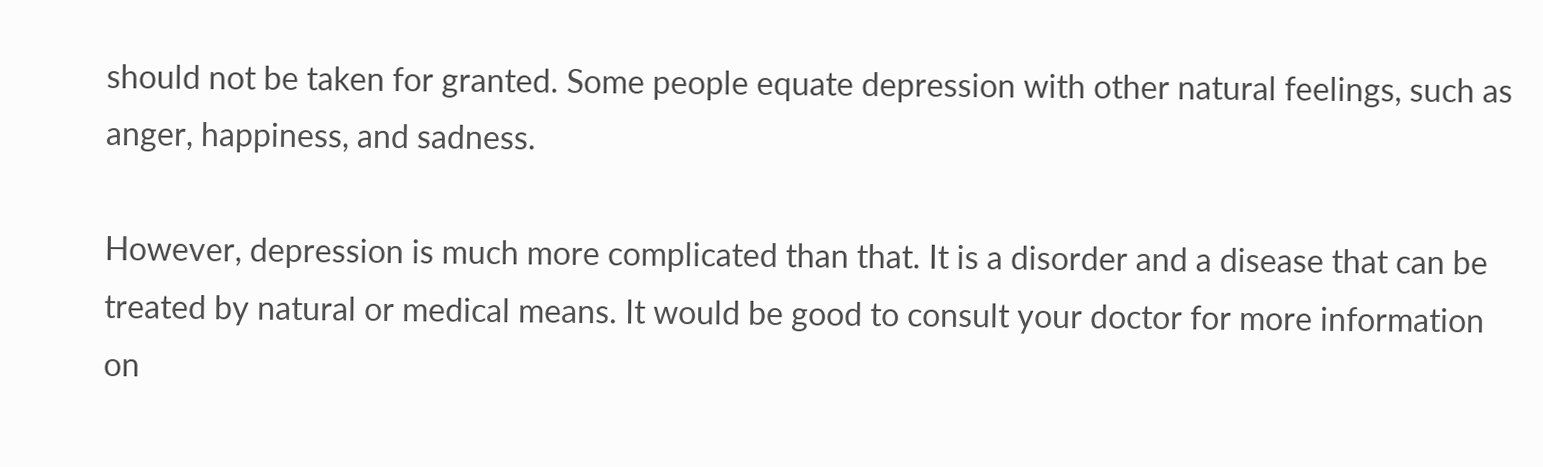should not be taken for granted. Some people equate depression with other natural feelings, such as anger, happiness, and sadness.

However, depression is much more complicated than that. It is a disorder and a disease that can be treated by natural or medical means. It would be good to consult your doctor for more information on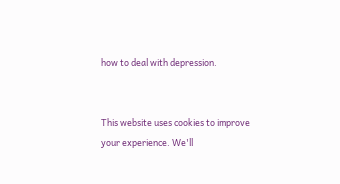how to deal with depression.


This website uses cookies to improve your experience. We'll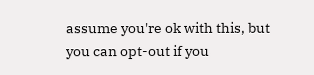assume you're ok with this, but you can opt-out if you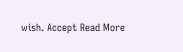wish. Accept Read More